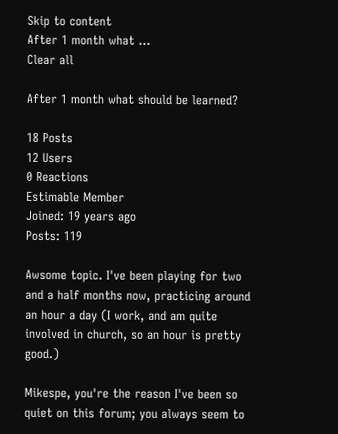Skip to content
After 1 month what ...
Clear all

After 1 month what should be learned?

18 Posts
12 Users
0 Reactions
Estimable Member
Joined: 19 years ago
Posts: 119

Awsome topic. I've been playing for two and a half months now, practicing around an hour a day (I work, and am quite involved in church, so an hour is pretty good.)

Mikespe, you're the reason I've been so quiet on this forum; you always seem to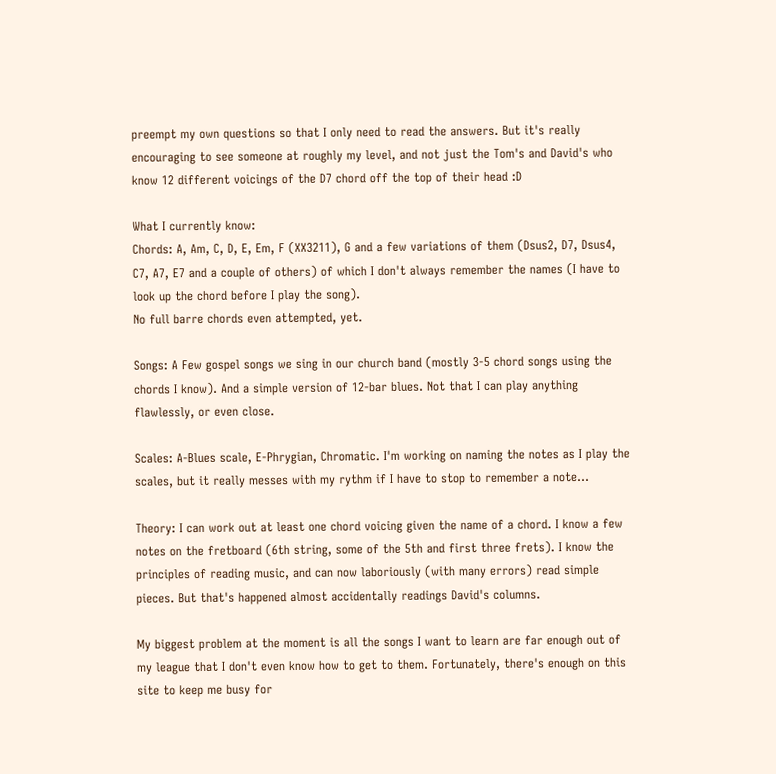preempt my own questions so that I only need to read the answers. But it's really encouraging to see someone at roughly my level, and not just the Tom's and David's who know 12 different voicings of the D7 chord off the top of their head :D

What I currently know:
Chords: A, Am, C, D, E, Em, F (XX3211), G and a few variations of them (Dsus2, D7, Dsus4, C7, A7, E7 and a couple of others) of which I don't always remember the names (I have to look up the chord before I play the song).
No full barre chords even attempted, yet.

Songs: A Few gospel songs we sing in our church band (mostly 3-5 chord songs using the chords I know). And a simple version of 12-bar blues. Not that I can play anything flawlessly, or even close.

Scales: A-Blues scale, E-Phrygian, Chromatic. I'm working on naming the notes as I play the scales, but it really messes with my rythm if I have to stop to remember a note...

Theory: I can work out at least one chord voicing given the name of a chord. I know a few notes on the fretboard (6th string, some of the 5th and first three frets). I know the principles of reading music, and can now laboriously (with many errors) read simple pieces. But that's happened almost accidentally readings David's columns.

My biggest problem at the moment is all the songs I want to learn are far enough out of my league that I don't even know how to get to them. Fortunately, there's enough on this site to keep me busy for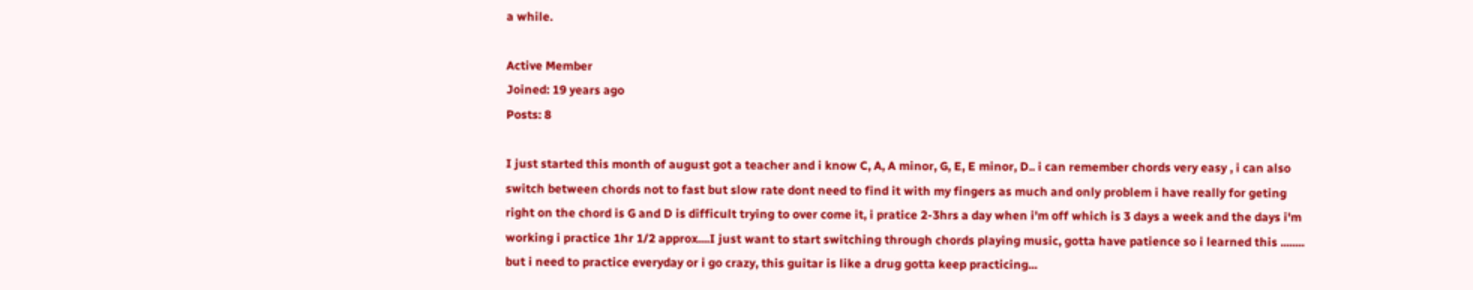a while.

Active Member
Joined: 19 years ago
Posts: 8

I just started this month of august got a teacher and i know C, A, A minor, G, E, E minor, D.. i can remember chords very easy , i can also switch between chords not to fast but slow rate dont need to find it with my fingers as much and only problem i have really for geting right on the chord is G and D is difficult trying to over come it, i pratice 2-3hrs a day when i'm off which is 3 days a week and the days i'm working i practice 1hr 1/2 approx....I just want to start switching through chords playing music, gotta have patience so i learned this ........ but i need to practice everyday or i go crazy, this guitar is like a drug gotta keep practicing...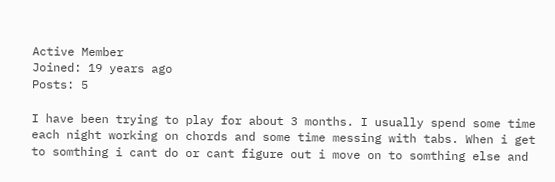Active Member
Joined: 19 years ago
Posts: 5

I have been trying to play for about 3 months. I usually spend some time each night working on chords and some time messing with tabs. When i get to somthing i cant do or cant figure out i move on to somthing else and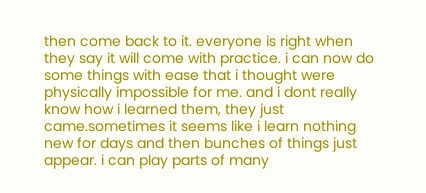then come back to it. everyone is right when they say it will come with practice. i can now do some things with ease that i thought were physically impossible for me. and i dont really know how i learned them, they just came.sometimes it seems like i learn nothing new for days and then bunches of things just appear. i can play parts of many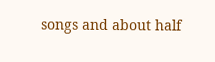songs and about half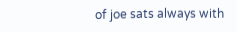of joe sats always with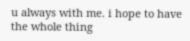u always with me. i hope to have the whole thing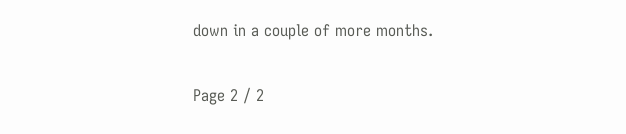down in a couple of more months.

Page 2 / 2